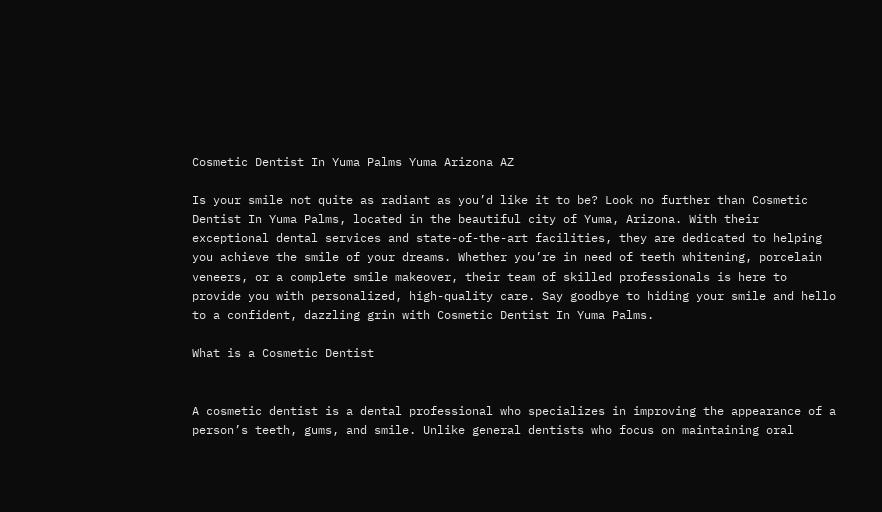Cosmetic Dentist In Yuma Palms Yuma Arizona AZ

Is your smile not quite as radiant as you’d like it to be? Look no further than Cosmetic Dentist In Yuma Palms, located in the beautiful city of Yuma, Arizona. With their exceptional dental services and state-of-the-art facilities, they are dedicated to helping you achieve the smile of your dreams. Whether you’re in need of teeth whitening, porcelain veneers, or a complete smile makeover, their team of skilled professionals is here to provide you with personalized, high-quality care. Say goodbye to hiding your smile and hello to a confident, dazzling grin with Cosmetic Dentist In Yuma Palms.

What is a Cosmetic Dentist


A cosmetic dentist is a dental professional who specializes in improving the appearance of a person’s teeth, gums, and smile. Unlike general dentists who focus on maintaining oral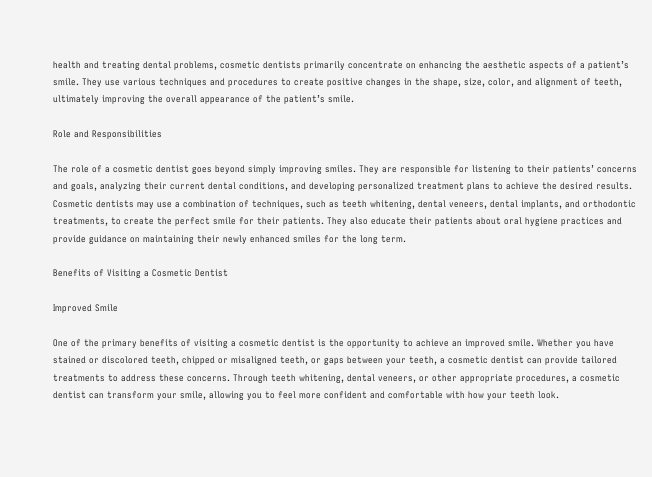health and treating dental problems, cosmetic dentists primarily concentrate on enhancing the aesthetic aspects of a patient’s smile. They use various techniques and procedures to create positive changes in the shape, size, color, and alignment of teeth, ultimately improving the overall appearance of the patient’s smile.

Role and Responsibilities

The role of a cosmetic dentist goes beyond simply improving smiles. They are responsible for listening to their patients’ concerns and goals, analyzing their current dental conditions, and developing personalized treatment plans to achieve the desired results. Cosmetic dentists may use a combination of techniques, such as teeth whitening, dental veneers, dental implants, and orthodontic treatments, to create the perfect smile for their patients. They also educate their patients about oral hygiene practices and provide guidance on maintaining their newly enhanced smiles for the long term.

Benefits of Visiting a Cosmetic Dentist

Improved Smile

One of the primary benefits of visiting a cosmetic dentist is the opportunity to achieve an improved smile. Whether you have stained or discolored teeth, chipped or misaligned teeth, or gaps between your teeth, a cosmetic dentist can provide tailored treatments to address these concerns. Through teeth whitening, dental veneers, or other appropriate procedures, a cosmetic dentist can transform your smile, allowing you to feel more confident and comfortable with how your teeth look.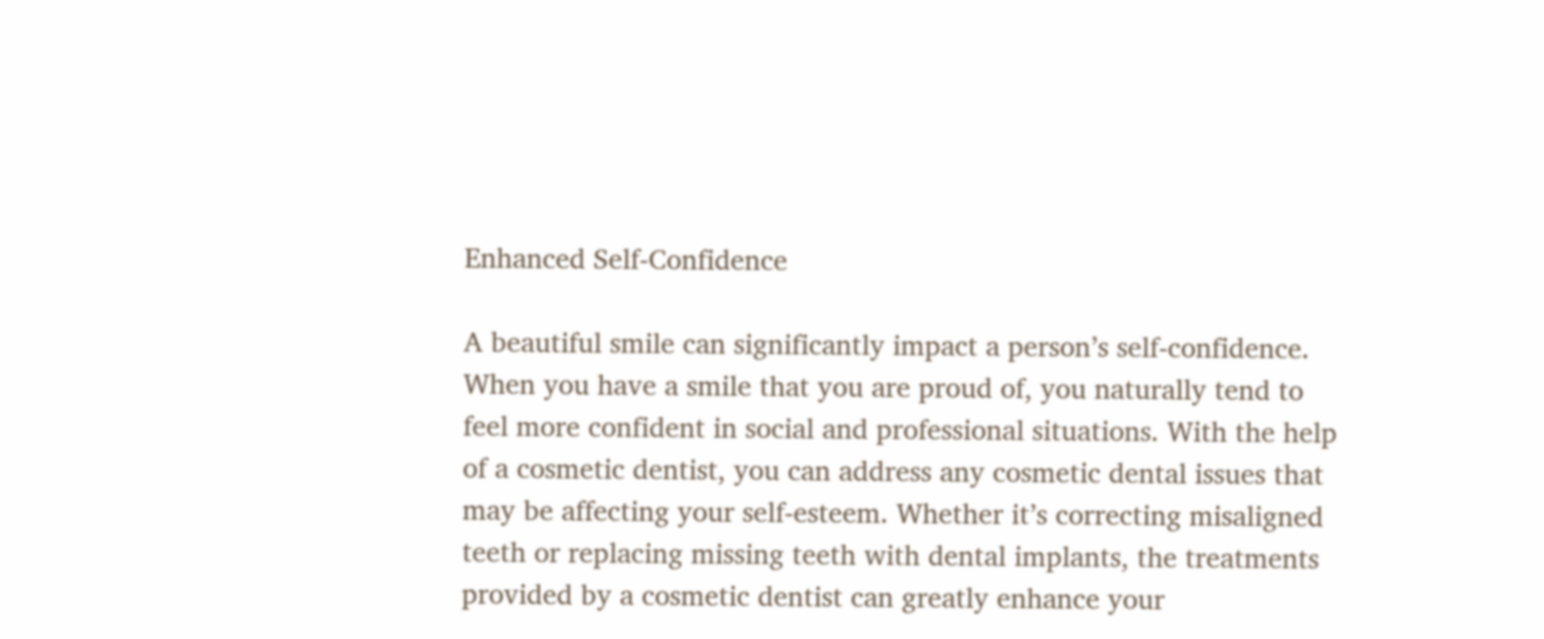Enhanced Self-Confidence

A beautiful smile can significantly impact a person’s self-confidence. When you have a smile that you are proud of, you naturally tend to feel more confident in social and professional situations. With the help of a cosmetic dentist, you can address any cosmetic dental issues that may be affecting your self-esteem. Whether it’s correcting misaligned teeth or replacing missing teeth with dental implants, the treatments provided by a cosmetic dentist can greatly enhance your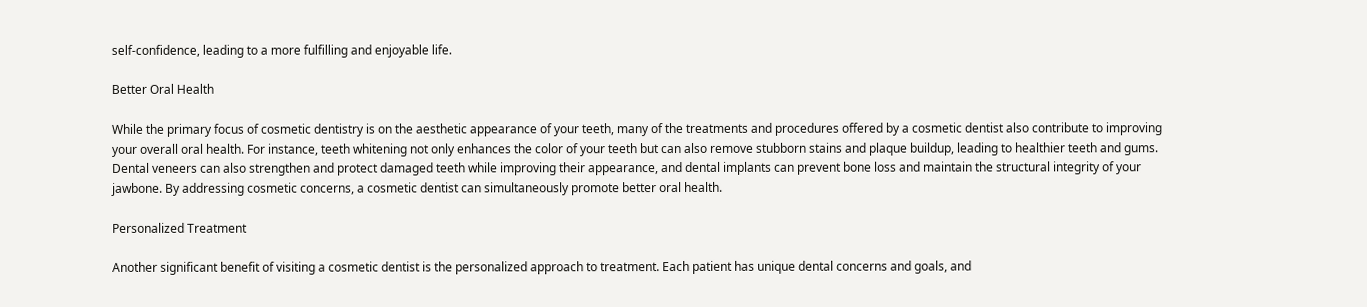self-confidence, leading to a more fulfilling and enjoyable life.

Better Oral Health

While the primary focus of cosmetic dentistry is on the aesthetic appearance of your teeth, many of the treatments and procedures offered by a cosmetic dentist also contribute to improving your overall oral health. For instance, teeth whitening not only enhances the color of your teeth but can also remove stubborn stains and plaque buildup, leading to healthier teeth and gums. Dental veneers can also strengthen and protect damaged teeth while improving their appearance, and dental implants can prevent bone loss and maintain the structural integrity of your jawbone. By addressing cosmetic concerns, a cosmetic dentist can simultaneously promote better oral health.

Personalized Treatment

Another significant benefit of visiting a cosmetic dentist is the personalized approach to treatment. Each patient has unique dental concerns and goals, and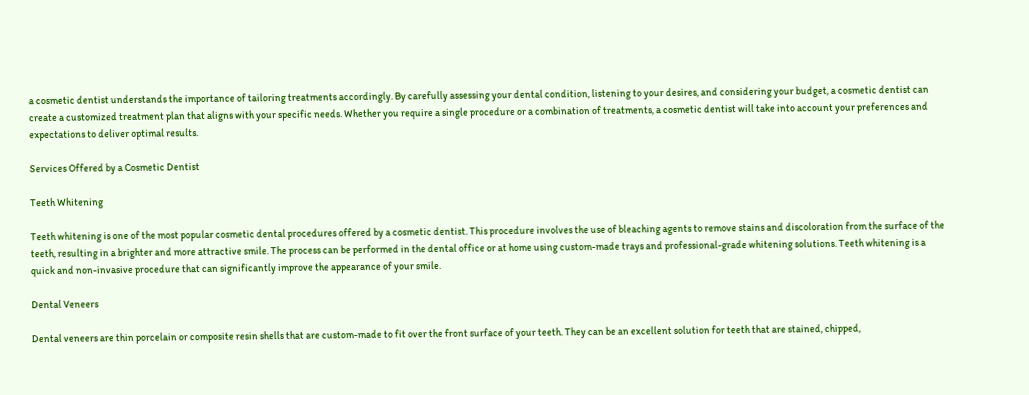a cosmetic dentist understands the importance of tailoring treatments accordingly. By carefully assessing your dental condition, listening to your desires, and considering your budget, a cosmetic dentist can create a customized treatment plan that aligns with your specific needs. Whether you require a single procedure or a combination of treatments, a cosmetic dentist will take into account your preferences and expectations to deliver optimal results.

Services Offered by a Cosmetic Dentist

Teeth Whitening

Teeth whitening is one of the most popular cosmetic dental procedures offered by a cosmetic dentist. This procedure involves the use of bleaching agents to remove stains and discoloration from the surface of the teeth, resulting in a brighter and more attractive smile. The process can be performed in the dental office or at home using custom-made trays and professional-grade whitening solutions. Teeth whitening is a quick and non-invasive procedure that can significantly improve the appearance of your smile.

Dental Veneers

Dental veneers are thin porcelain or composite resin shells that are custom-made to fit over the front surface of your teeth. They can be an excellent solution for teeth that are stained, chipped,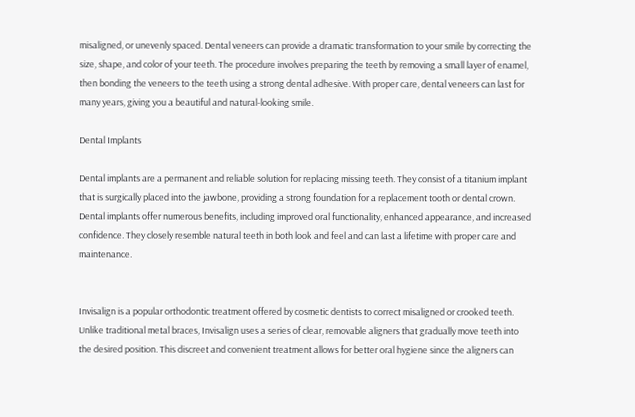misaligned, or unevenly spaced. Dental veneers can provide a dramatic transformation to your smile by correcting the size, shape, and color of your teeth. The procedure involves preparing the teeth by removing a small layer of enamel, then bonding the veneers to the teeth using a strong dental adhesive. With proper care, dental veneers can last for many years, giving you a beautiful and natural-looking smile.

Dental Implants

Dental implants are a permanent and reliable solution for replacing missing teeth. They consist of a titanium implant that is surgically placed into the jawbone, providing a strong foundation for a replacement tooth or dental crown. Dental implants offer numerous benefits, including improved oral functionality, enhanced appearance, and increased confidence. They closely resemble natural teeth in both look and feel and can last a lifetime with proper care and maintenance.


Invisalign is a popular orthodontic treatment offered by cosmetic dentists to correct misaligned or crooked teeth. Unlike traditional metal braces, Invisalign uses a series of clear, removable aligners that gradually move teeth into the desired position. This discreet and convenient treatment allows for better oral hygiene since the aligners can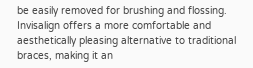be easily removed for brushing and flossing. Invisalign offers a more comfortable and aesthetically pleasing alternative to traditional braces, making it an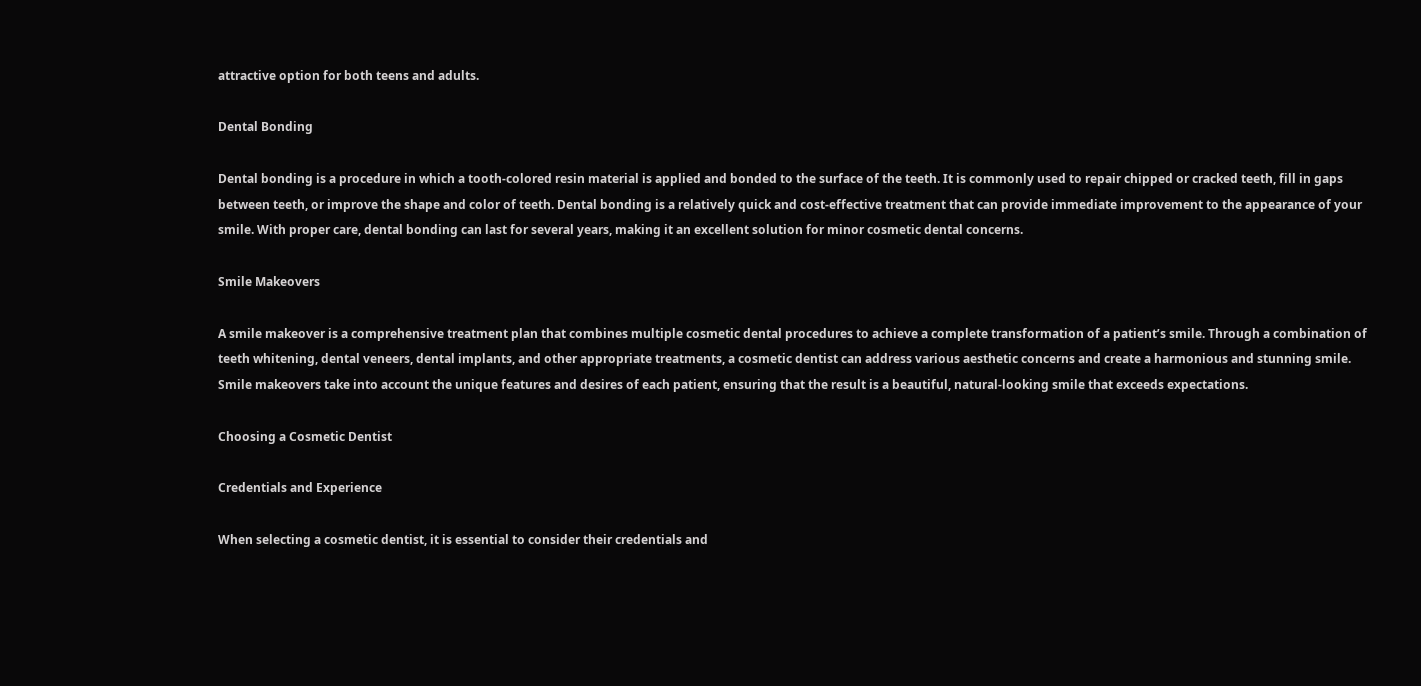attractive option for both teens and adults.

Dental Bonding

Dental bonding is a procedure in which a tooth-colored resin material is applied and bonded to the surface of the teeth. It is commonly used to repair chipped or cracked teeth, fill in gaps between teeth, or improve the shape and color of teeth. Dental bonding is a relatively quick and cost-effective treatment that can provide immediate improvement to the appearance of your smile. With proper care, dental bonding can last for several years, making it an excellent solution for minor cosmetic dental concerns.

Smile Makeovers

A smile makeover is a comprehensive treatment plan that combines multiple cosmetic dental procedures to achieve a complete transformation of a patient’s smile. Through a combination of teeth whitening, dental veneers, dental implants, and other appropriate treatments, a cosmetic dentist can address various aesthetic concerns and create a harmonious and stunning smile. Smile makeovers take into account the unique features and desires of each patient, ensuring that the result is a beautiful, natural-looking smile that exceeds expectations.

Choosing a Cosmetic Dentist

Credentials and Experience

When selecting a cosmetic dentist, it is essential to consider their credentials and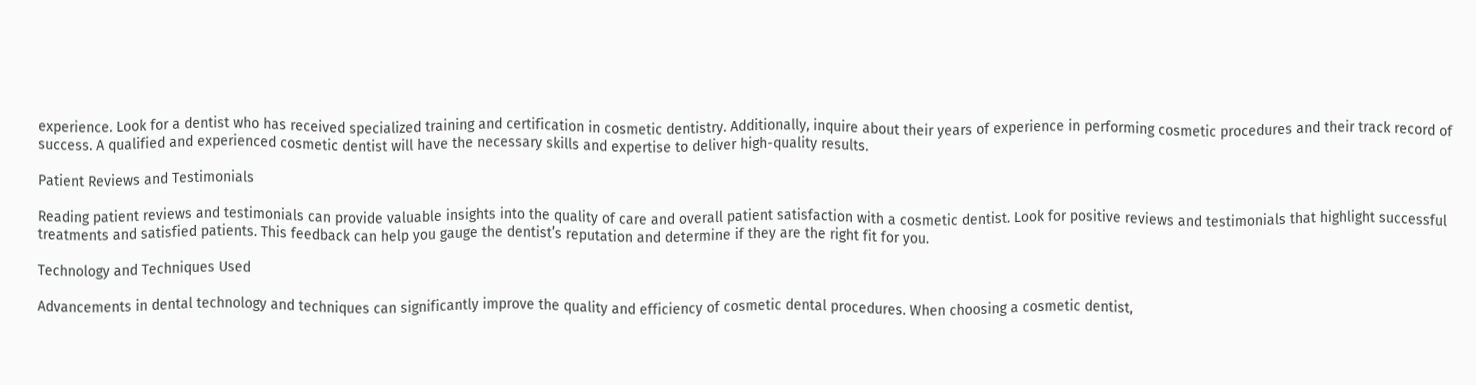experience. Look for a dentist who has received specialized training and certification in cosmetic dentistry. Additionally, inquire about their years of experience in performing cosmetic procedures and their track record of success. A qualified and experienced cosmetic dentist will have the necessary skills and expertise to deliver high-quality results.

Patient Reviews and Testimonials

Reading patient reviews and testimonials can provide valuable insights into the quality of care and overall patient satisfaction with a cosmetic dentist. Look for positive reviews and testimonials that highlight successful treatments and satisfied patients. This feedback can help you gauge the dentist’s reputation and determine if they are the right fit for you.

Technology and Techniques Used

Advancements in dental technology and techniques can significantly improve the quality and efficiency of cosmetic dental procedures. When choosing a cosmetic dentist,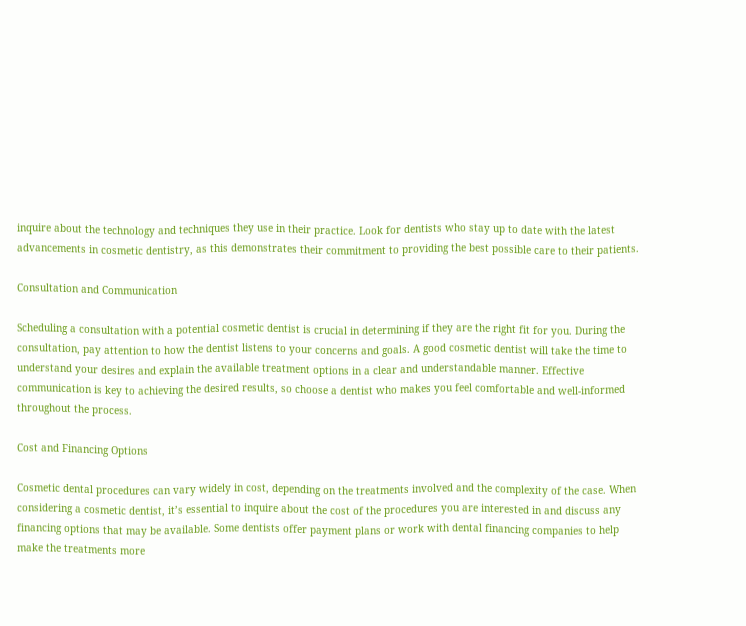inquire about the technology and techniques they use in their practice. Look for dentists who stay up to date with the latest advancements in cosmetic dentistry, as this demonstrates their commitment to providing the best possible care to their patients.

Consultation and Communication

Scheduling a consultation with a potential cosmetic dentist is crucial in determining if they are the right fit for you. During the consultation, pay attention to how the dentist listens to your concerns and goals. A good cosmetic dentist will take the time to understand your desires and explain the available treatment options in a clear and understandable manner. Effective communication is key to achieving the desired results, so choose a dentist who makes you feel comfortable and well-informed throughout the process.

Cost and Financing Options

Cosmetic dental procedures can vary widely in cost, depending on the treatments involved and the complexity of the case. When considering a cosmetic dentist, it’s essential to inquire about the cost of the procedures you are interested in and discuss any financing options that may be available. Some dentists offer payment plans or work with dental financing companies to help make the treatments more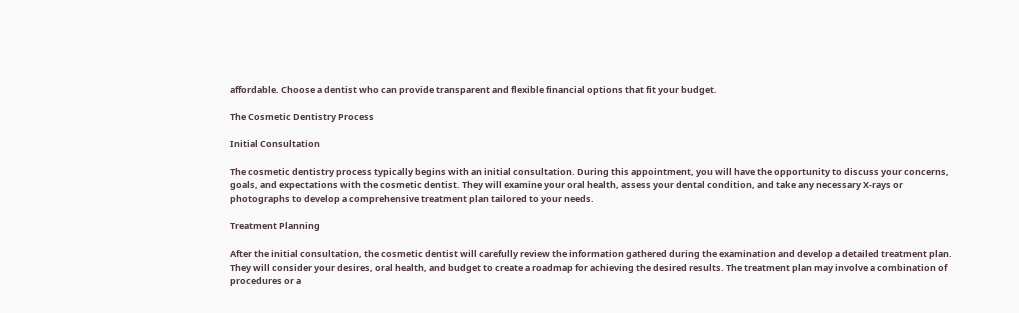affordable. Choose a dentist who can provide transparent and flexible financial options that fit your budget.

The Cosmetic Dentistry Process

Initial Consultation

The cosmetic dentistry process typically begins with an initial consultation. During this appointment, you will have the opportunity to discuss your concerns, goals, and expectations with the cosmetic dentist. They will examine your oral health, assess your dental condition, and take any necessary X-rays or photographs to develop a comprehensive treatment plan tailored to your needs.

Treatment Planning

After the initial consultation, the cosmetic dentist will carefully review the information gathered during the examination and develop a detailed treatment plan. They will consider your desires, oral health, and budget to create a roadmap for achieving the desired results. The treatment plan may involve a combination of procedures or a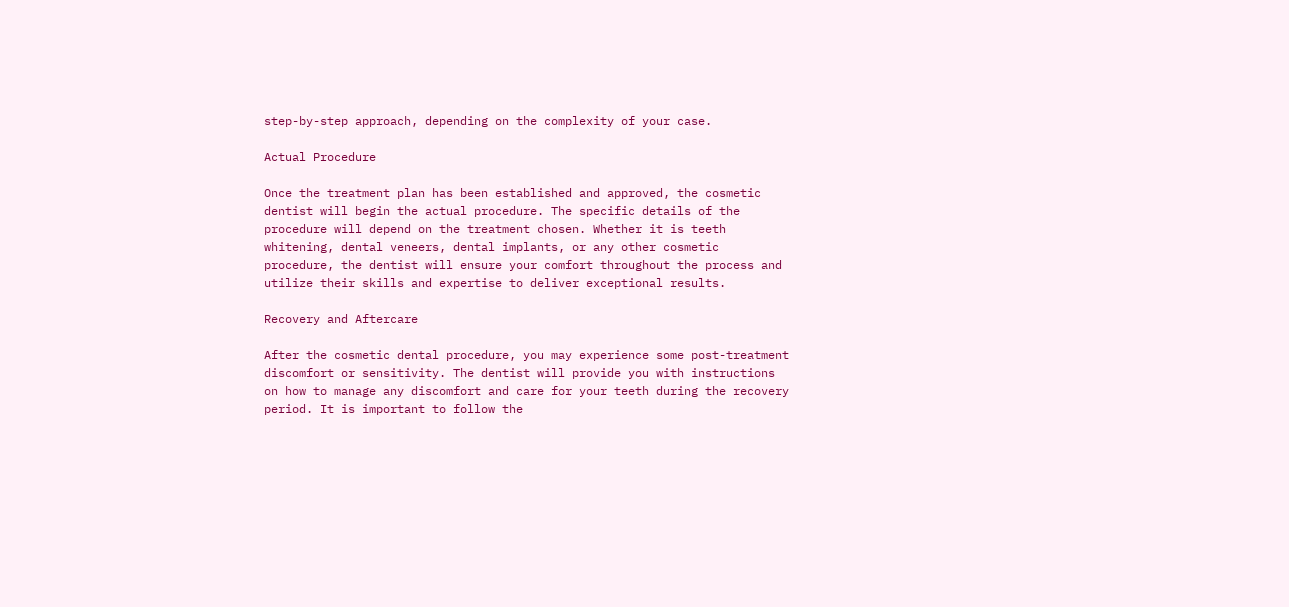step-by-step approach, depending on the complexity of your case.

Actual Procedure

Once the treatment plan has been established and approved, the cosmetic dentist will begin the actual procedure. The specific details of the procedure will depend on the treatment chosen. Whether it is teeth whitening, dental veneers, dental implants, or any other cosmetic procedure, the dentist will ensure your comfort throughout the process and utilize their skills and expertise to deliver exceptional results.

Recovery and Aftercare

After the cosmetic dental procedure, you may experience some post-treatment discomfort or sensitivity. The dentist will provide you with instructions on how to manage any discomfort and care for your teeth during the recovery period. It is important to follow the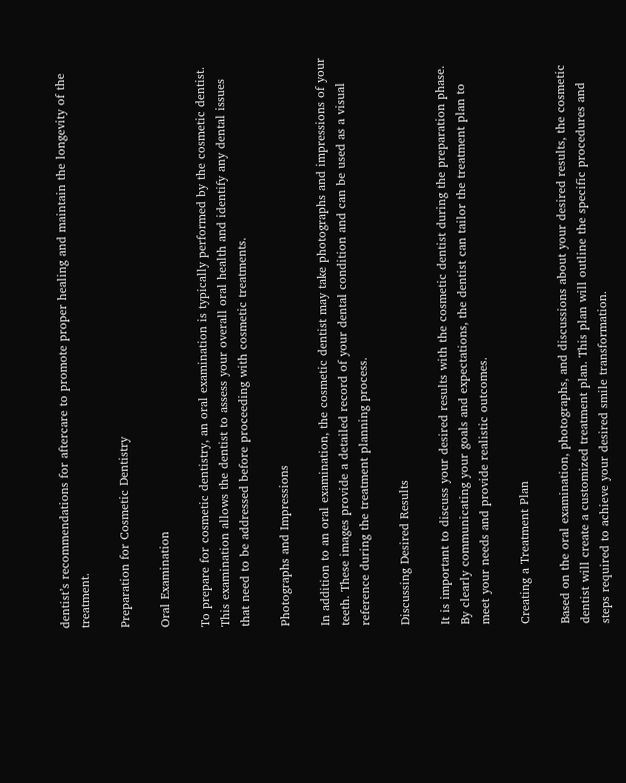dentist’s recommendations for aftercare to promote proper healing and maintain the longevity of the treatment.

Preparation for Cosmetic Dentistry

Oral Examination

To prepare for cosmetic dentistry, an oral examination is typically performed by the cosmetic dentist. This examination allows the dentist to assess your overall oral health and identify any dental issues that need to be addressed before proceeding with cosmetic treatments.

Photographs and Impressions

In addition to an oral examination, the cosmetic dentist may take photographs and impressions of your teeth. These images provide a detailed record of your dental condition and can be used as a visual reference during the treatment planning process.

Discussing Desired Results

It is important to discuss your desired results with the cosmetic dentist during the preparation phase. By clearly communicating your goals and expectations, the dentist can tailor the treatment plan to meet your needs and provide realistic outcomes.

Creating a Treatment Plan

Based on the oral examination, photographs, and discussions about your desired results, the cosmetic dentist will create a customized treatment plan. This plan will outline the specific procedures and steps required to achieve your desired smile transformation.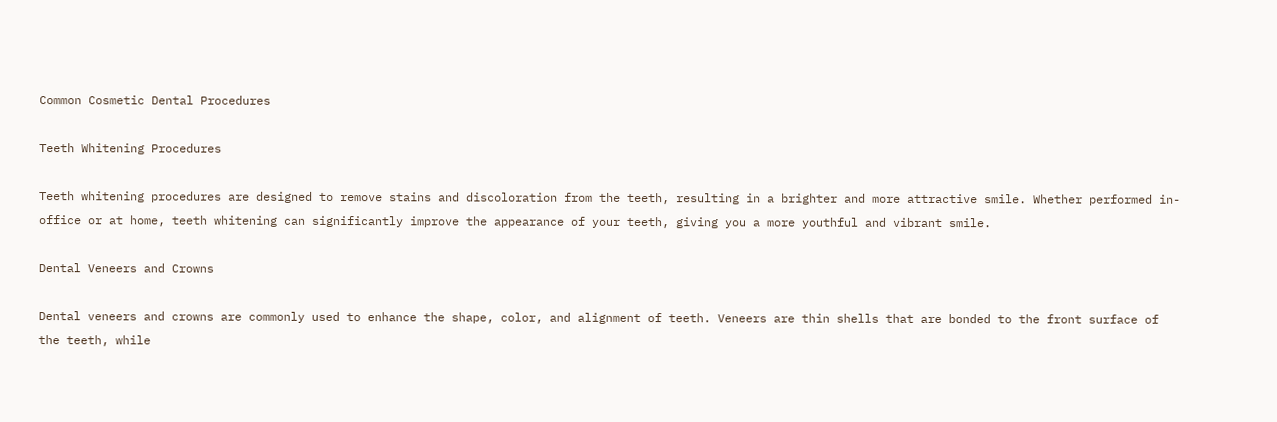Common Cosmetic Dental Procedures

Teeth Whitening Procedures

Teeth whitening procedures are designed to remove stains and discoloration from the teeth, resulting in a brighter and more attractive smile. Whether performed in-office or at home, teeth whitening can significantly improve the appearance of your teeth, giving you a more youthful and vibrant smile.

Dental Veneers and Crowns

Dental veneers and crowns are commonly used to enhance the shape, color, and alignment of teeth. Veneers are thin shells that are bonded to the front surface of the teeth, while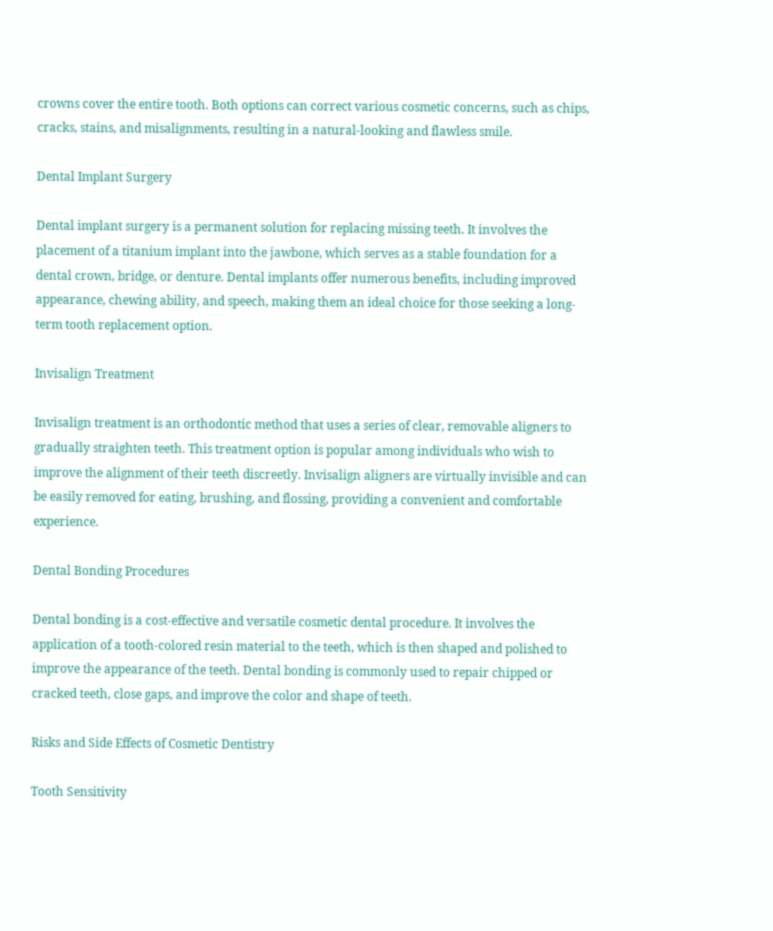crowns cover the entire tooth. Both options can correct various cosmetic concerns, such as chips, cracks, stains, and misalignments, resulting in a natural-looking and flawless smile.

Dental Implant Surgery

Dental implant surgery is a permanent solution for replacing missing teeth. It involves the placement of a titanium implant into the jawbone, which serves as a stable foundation for a dental crown, bridge, or denture. Dental implants offer numerous benefits, including improved appearance, chewing ability, and speech, making them an ideal choice for those seeking a long-term tooth replacement option.

Invisalign Treatment

Invisalign treatment is an orthodontic method that uses a series of clear, removable aligners to gradually straighten teeth. This treatment option is popular among individuals who wish to improve the alignment of their teeth discreetly. Invisalign aligners are virtually invisible and can be easily removed for eating, brushing, and flossing, providing a convenient and comfortable experience.

Dental Bonding Procedures

Dental bonding is a cost-effective and versatile cosmetic dental procedure. It involves the application of a tooth-colored resin material to the teeth, which is then shaped and polished to improve the appearance of the teeth. Dental bonding is commonly used to repair chipped or cracked teeth, close gaps, and improve the color and shape of teeth.

Risks and Side Effects of Cosmetic Dentistry

Tooth Sensitivity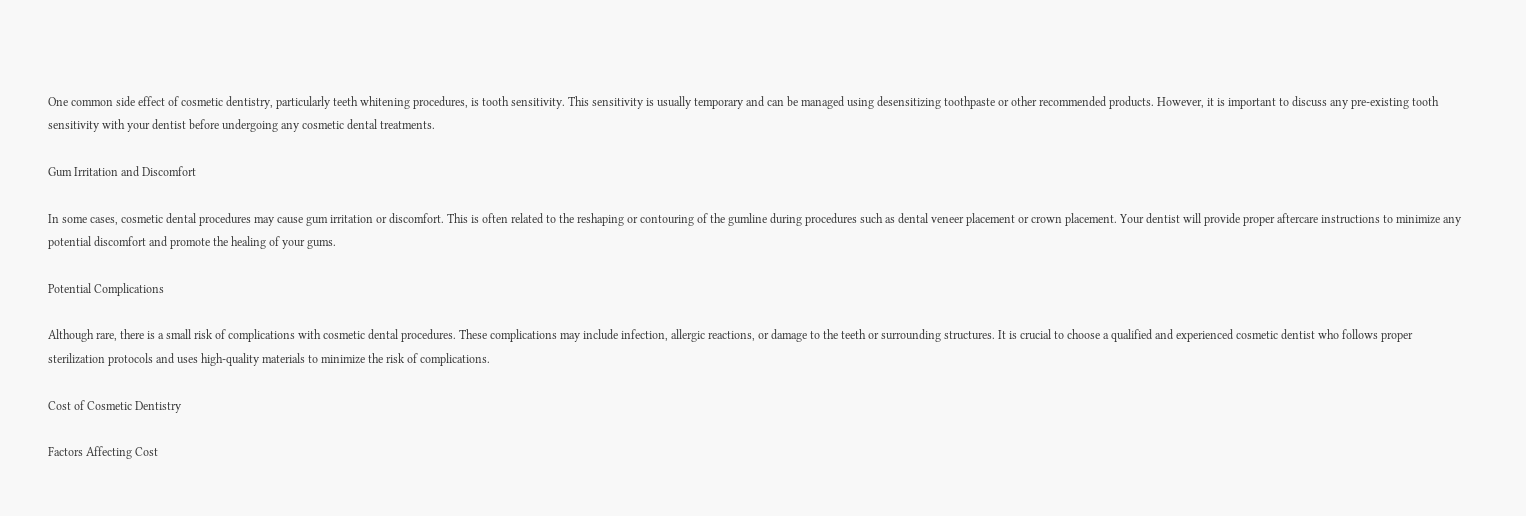One common side effect of cosmetic dentistry, particularly teeth whitening procedures, is tooth sensitivity. This sensitivity is usually temporary and can be managed using desensitizing toothpaste or other recommended products. However, it is important to discuss any pre-existing tooth sensitivity with your dentist before undergoing any cosmetic dental treatments.

Gum Irritation and Discomfort

In some cases, cosmetic dental procedures may cause gum irritation or discomfort. This is often related to the reshaping or contouring of the gumline during procedures such as dental veneer placement or crown placement. Your dentist will provide proper aftercare instructions to minimize any potential discomfort and promote the healing of your gums.

Potential Complications

Although rare, there is a small risk of complications with cosmetic dental procedures. These complications may include infection, allergic reactions, or damage to the teeth or surrounding structures. It is crucial to choose a qualified and experienced cosmetic dentist who follows proper sterilization protocols and uses high-quality materials to minimize the risk of complications.

Cost of Cosmetic Dentistry

Factors Affecting Cost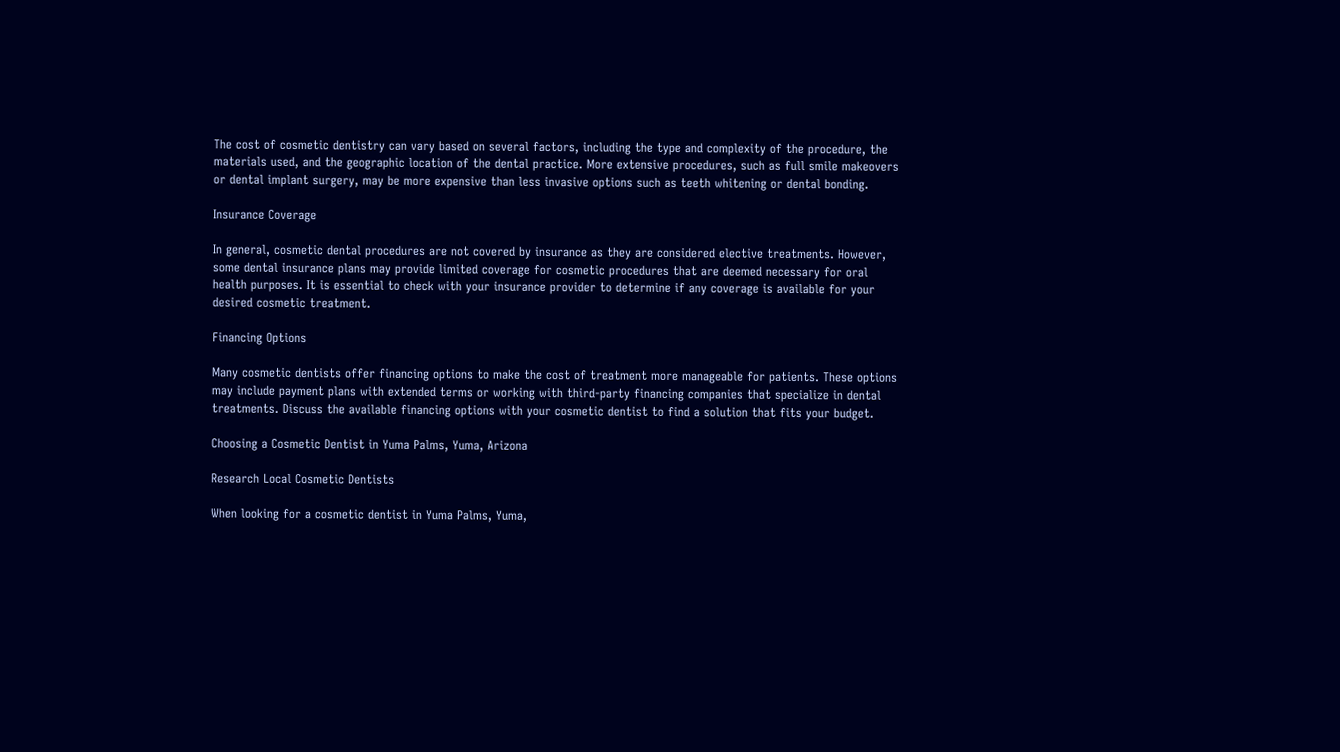The cost of cosmetic dentistry can vary based on several factors, including the type and complexity of the procedure, the materials used, and the geographic location of the dental practice. More extensive procedures, such as full smile makeovers or dental implant surgery, may be more expensive than less invasive options such as teeth whitening or dental bonding.

Insurance Coverage

In general, cosmetic dental procedures are not covered by insurance as they are considered elective treatments. However, some dental insurance plans may provide limited coverage for cosmetic procedures that are deemed necessary for oral health purposes. It is essential to check with your insurance provider to determine if any coverage is available for your desired cosmetic treatment.

Financing Options

Many cosmetic dentists offer financing options to make the cost of treatment more manageable for patients. These options may include payment plans with extended terms or working with third-party financing companies that specialize in dental treatments. Discuss the available financing options with your cosmetic dentist to find a solution that fits your budget.

Choosing a Cosmetic Dentist in Yuma Palms, Yuma, Arizona

Research Local Cosmetic Dentists

When looking for a cosmetic dentist in Yuma Palms, Yuma,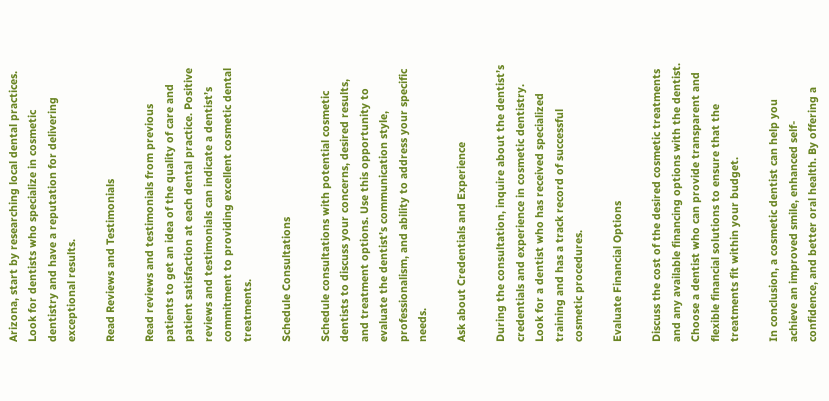Arizona, start by researching local dental practices. Look for dentists who specialize in cosmetic dentistry and have a reputation for delivering exceptional results.

Read Reviews and Testimonials

Read reviews and testimonials from previous patients to get an idea of the quality of care and patient satisfaction at each dental practice. Positive reviews and testimonials can indicate a dentist’s commitment to providing excellent cosmetic dental treatments.

Schedule Consultations

Schedule consultations with potential cosmetic dentists to discuss your concerns, desired results, and treatment options. Use this opportunity to evaluate the dentist’s communication style, professionalism, and ability to address your specific needs.

Ask about Credentials and Experience

During the consultation, inquire about the dentist’s credentials and experience in cosmetic dentistry. Look for a dentist who has received specialized training and has a track record of successful cosmetic procedures.

Evaluate Financial Options

Discuss the cost of the desired cosmetic treatments and any available financing options with the dentist. Choose a dentist who can provide transparent and flexible financial solutions to ensure that the treatments fit within your budget.

In conclusion, a cosmetic dentist can help you achieve an improved smile, enhanced self-confidence, and better oral health. By offering a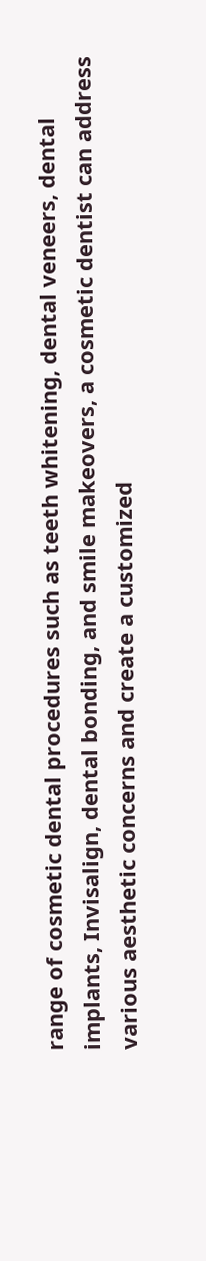range of cosmetic dental procedures such as teeth whitening, dental veneers, dental implants, Invisalign, dental bonding, and smile makeovers, a cosmetic dentist can address various aesthetic concerns and create a customized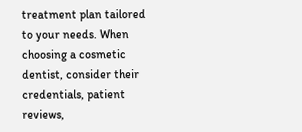treatment plan tailored to your needs. When choosing a cosmetic dentist, consider their credentials, patient reviews,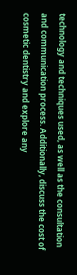technology and techniques used, as well as the consultation and communication process. Additionally, discuss the cost of cosmetic dentistry and explore any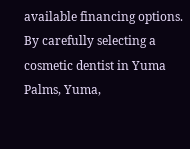available financing options. By carefully selecting a cosmetic dentist in Yuma Palms, Yuma,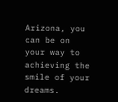Arizona, you can be on your way to achieving the smile of your dreams.